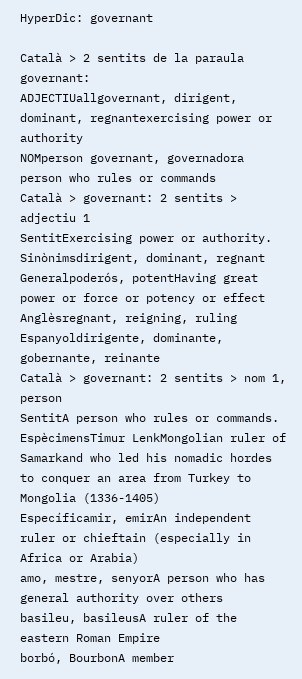HyperDic: governant

Català > 2 sentits de la paraula governant:
ADJECTIUallgovernant, dirigent, dominant, regnantexercising power or authority
NOMperson governant, governadora person who rules or commands
Català > governant: 2 sentits > adjectiu 1
SentitExercising power or authority.
Sinònimsdirigent, dominant, regnant
Generalpoderós, potentHaving great power or force or potency or effect
Anglèsregnant, reigning, ruling
Espanyoldirigente, dominante, gobernante, reinante
Català > governant: 2 sentits > nom 1, person
SentitA person who rules or commands.
EspècimensTimur LenkMongolian ruler of Samarkand who led his nomadic hordes to conquer an area from Turkey to Mongolia (1336-1405)
Específicamir, emirAn independent ruler or chieftain (especially in Africa or Arabia)
amo, mestre, senyorA person who has general authority over others
basileu, basileusA ruler of the eastern Roman Empire
borbó, BourbonA member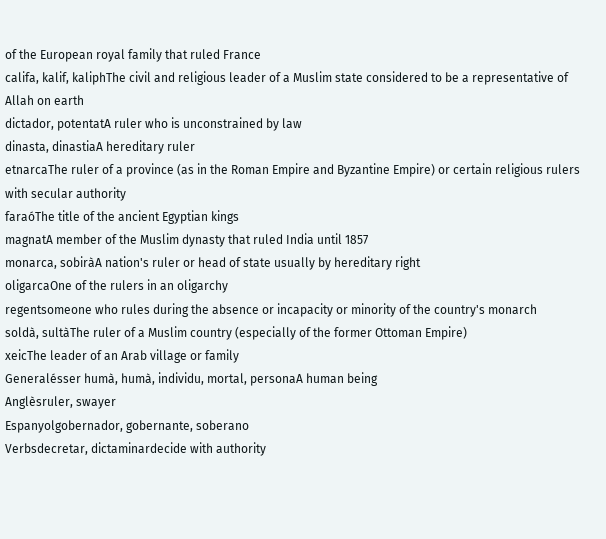of the European royal family that ruled France
califa, kalif, kaliphThe civil and religious leader of a Muslim state considered to be a representative of Allah on earth
dictador, potentatA ruler who is unconstrained by law
dinasta, dinastiaA hereditary ruler
etnarcaThe ruler of a province (as in the Roman Empire and Byzantine Empire) or certain religious rulers with secular authority
faraóThe title of the ancient Egyptian kings
magnatA member of the Muslim dynasty that ruled India until 1857
monarca, sobiràA nation's ruler or head of state usually by hereditary right
oligarcaOne of the rulers in an oligarchy
regentsomeone who rules during the absence or incapacity or minority of the country's monarch
soldà, sultàThe ruler of a Muslim country (especially of the former Ottoman Empire)
xeicThe leader of an Arab village or family
Generalésser humà, humà, individu, mortal, personaA human being
Anglèsruler, swayer
Espanyolgobernador, gobernante, soberano
Verbsdecretar, dictaminardecide with authority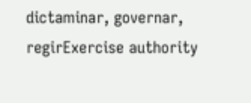dictaminar, governar, regirExercise authority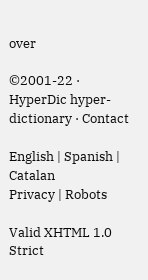over

©2001-22 · HyperDic hyper-dictionary · Contact

English | Spanish | Catalan
Privacy | Robots

Valid XHTML 1.0 Strict